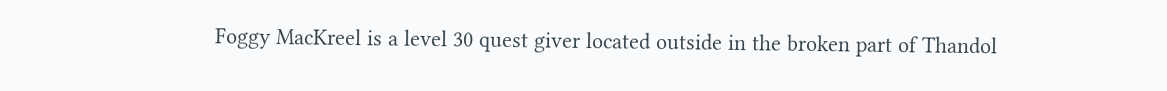Foggy MacKreel is a level 30 quest giver located outside in the broken part of Thandol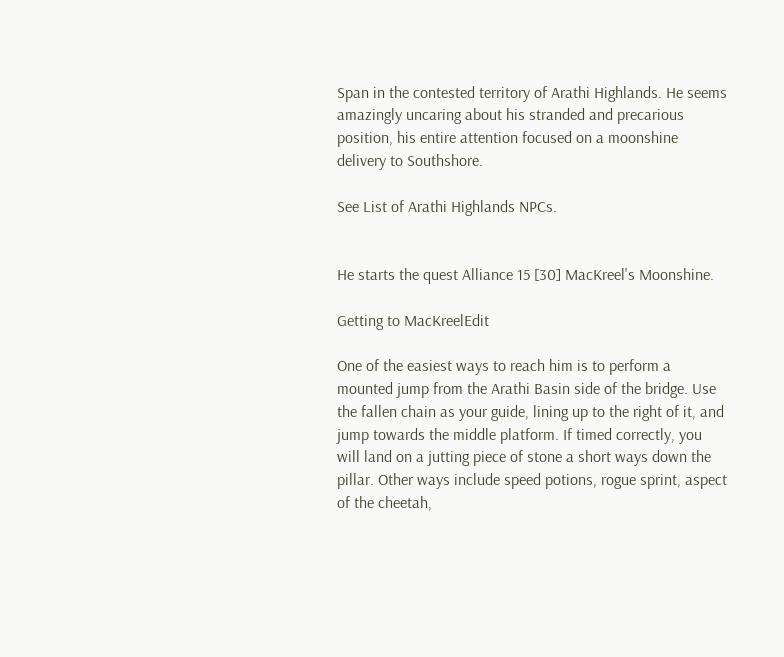Span in the contested territory of Arathi Highlands. He seems amazingly uncaring about his stranded and precarious position, his entire attention focused on a moonshine delivery to Southshore.

See List of Arathi Highlands NPCs.


He starts the quest Alliance 15 [30] MacKreel's Moonshine.

Getting to MacKreelEdit

One of the easiest ways to reach him is to perform a mounted jump from the Arathi Basin side of the bridge. Use the fallen chain as your guide, lining up to the right of it, and jump towards the middle platform. If timed correctly, you will land on a jutting piece of stone a short ways down the pillar. Other ways include speed potions, rogue sprint, aspect of the cheetah,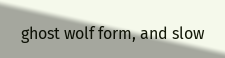ghost wolf form, and slow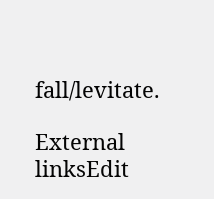fall/levitate.

External linksEdit